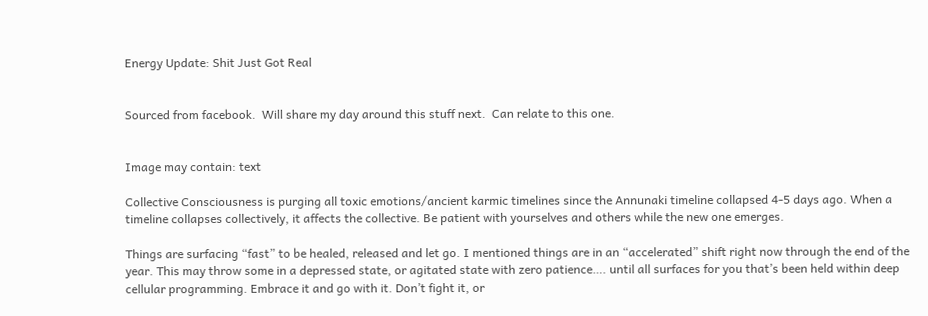Energy Update: Shit Just Got Real


Sourced from facebook.  Will share my day around this stuff next.  Can relate to this one.


Image may contain: text

Collective Consciousness is purging all toxic emotions/ancient karmic timelines since the Annunaki timeline collapsed 4-5 days ago. When a timeline collapses collectively, it affects the collective. Be patient with yourselves and others while the new one emerges.

Things are surfacing “fast” to be healed, released and let go. I mentioned things are in an “accelerated” shift right now through the end of the year. This may throw some in a depressed state, or agitated state with zero patience…. until all surfaces for you that’s been held within deep cellular programming. Embrace it and go with it. Don’t fight it, or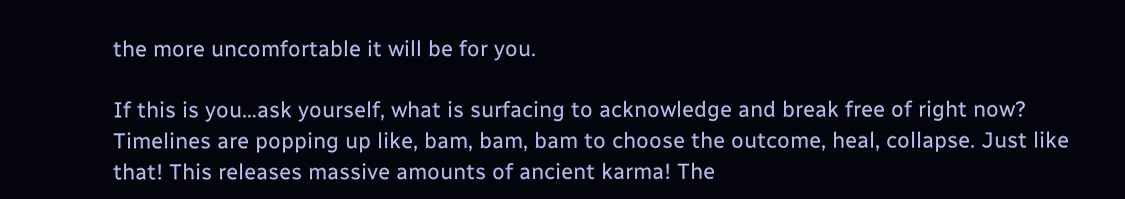the more uncomfortable it will be for you.

If this is you…ask yourself, what is surfacing to acknowledge and break free of right now? Timelines are popping up like, bam, bam, bam to choose the outcome, heal, collapse. Just like that! This releases massive amounts of ancient karma! The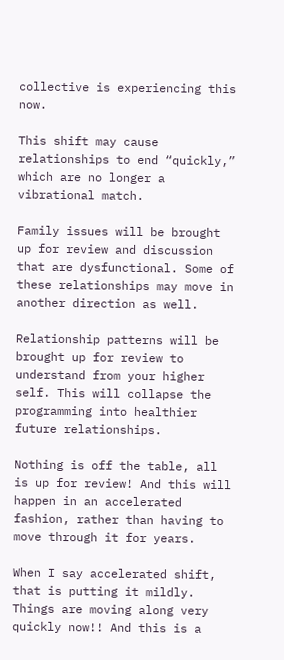collective is experiencing this now.

This shift may cause relationships to end “quickly,” which are no longer a vibrational match.

Family issues will be brought up for review and discussion that are dysfunctional. Some of these relationships may move in another direction as well.

Relationship patterns will be brought up for review to understand from your higher self. This will collapse the programming into healthier future relationships.

Nothing is off the table, all is up for review! And this will happen in an accelerated fashion, rather than having to move through it for years.

When I say accelerated shift, that is putting it mildly. Things are moving along very quickly now!! And this is a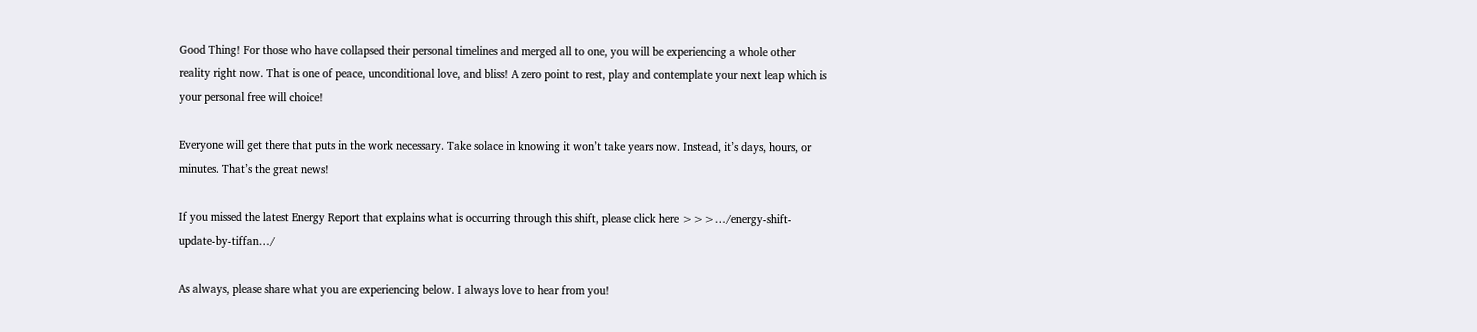Good Thing! For those who have collapsed their personal timelines and merged all to one, you will be experiencing a whole other reality right now. That is one of peace, unconditional love, and bliss! A zero point to rest, play and contemplate your next leap which is your personal free will choice!

Everyone will get there that puts in the work necessary. Take solace in knowing it won’t take years now. Instead, it’s days, hours, or minutes. That’s the great news!

If you missed the latest Energy Report that explains what is occurring through this shift, please click here >>>…/energy-shift-update-by-tiffan…/

As always, please share what you are experiencing below. I always love to hear from you!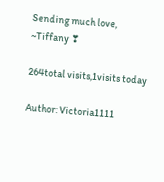Sending much love,
~Tiffany ❣

264total visits,1visits today

Author: Victoria1111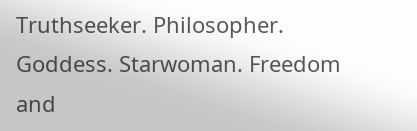Truthseeker. Philosopher. Goddess. Starwoman. Freedom and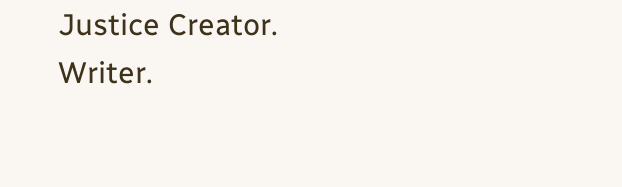Justice Creator. Writer.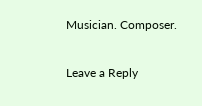Musician. Composer.

Leave a Reply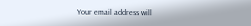Your email address will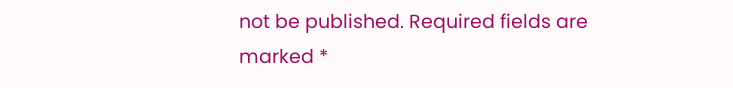not be published. Required fields are marked *